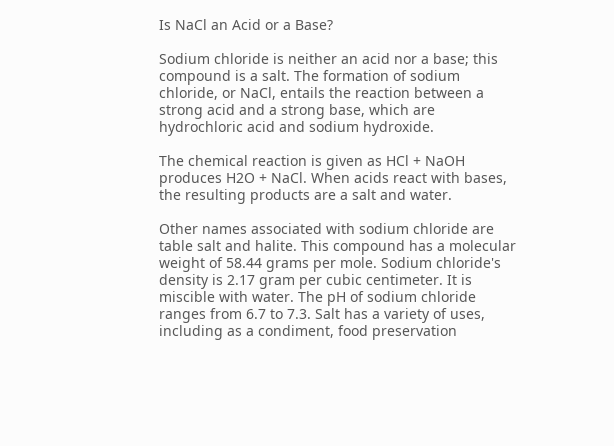Is NaCl an Acid or a Base?

Sodium chloride is neither an acid nor a base; this compound is a salt. The formation of sodium chloride, or NaCl, entails the reaction between a strong acid and a strong base, which are hydrochloric acid and sodium hydroxide.

The chemical reaction is given as HCl + NaOH produces H2O + NaCl. When acids react with bases, the resulting products are a salt and water.

Other names associated with sodium chloride are table salt and halite. This compound has a molecular weight of 58.44 grams per mole. Sodium chloride's density is 2.17 gram per cubic centimeter. It is miscible with water. The pH of sodium chloride ranges from 6.7 to 7.3. Salt has a variety of uses, including as a condiment, food preservation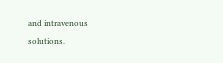and intravenous solutions.